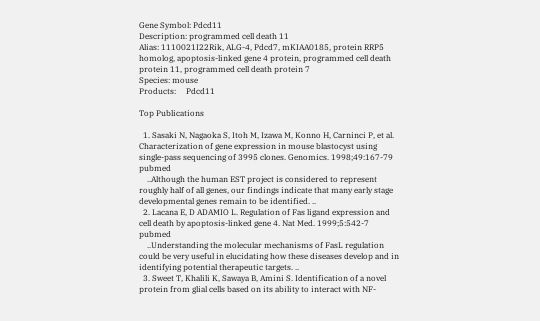Gene Symbol: Pdcd11
Description: programmed cell death 11
Alias: 1110021I22Rik, ALG-4, Pdcd7, mKIAA0185, protein RRP5 homolog, apoptosis-linked gene 4 protein, programmed cell death protein 11, programmed cell death protein 7
Species: mouse
Products:     Pdcd11

Top Publications

  1. Sasaki N, Nagaoka S, Itoh M, Izawa M, Konno H, Carninci P, et al. Characterization of gene expression in mouse blastocyst using single-pass sequencing of 3995 clones. Genomics. 1998;49:167-79 pubmed
    ..Although the human EST project is considered to represent roughly half of all genes, our findings indicate that many early stage developmental genes remain to be identified. ..
  2. Lacana E, D ADAMIO L. Regulation of Fas ligand expression and cell death by apoptosis-linked gene 4. Nat Med. 1999;5:542-7 pubmed
    ..Understanding the molecular mechanisms of FasL regulation could be very useful in elucidating how these diseases develop and in identifying potential therapeutic targets. ..
  3. Sweet T, Khalili K, Sawaya B, Amini S. Identification of a novel protein from glial cells based on its ability to interact with NF-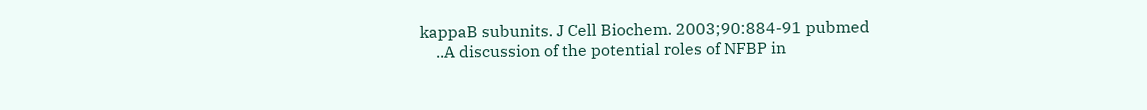kappaB subunits. J Cell Biochem. 2003;90:884-91 pubmed
    ..A discussion of the potential roles of NFBP in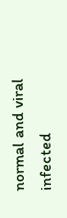normal and viral infected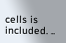cells is included. ..